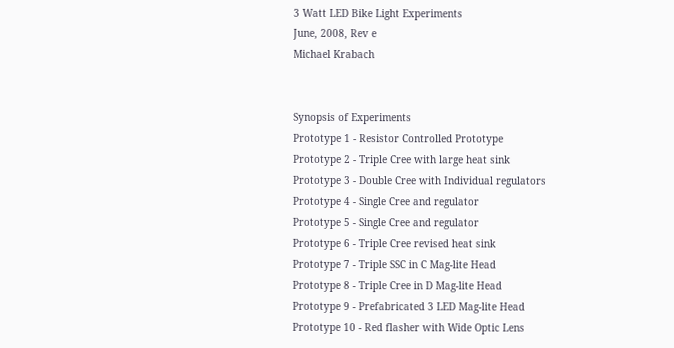3 Watt LED Bike Light Experiments
June, 2008, Rev e
Michael Krabach


Synopsis of Experiments
Prototype 1 - Resistor Controlled Prototype
Prototype 2 - Triple Cree with large heat sink
Prototype 3 - Double Cree with Individual regulators
Prototype 4 - Single Cree and regulator
Prototype 5 - Single Cree and regulator
Prototype 6 - Triple Cree revised heat sink
Prototype 7 - Triple SSC in C Mag-lite Head
Prototype 8 - Triple Cree in D Mag-lite Head
Prototype 9 - Prefabricated 3 LED Mag-lite Head
Prototype 10 - Red flasher with Wide Optic Lens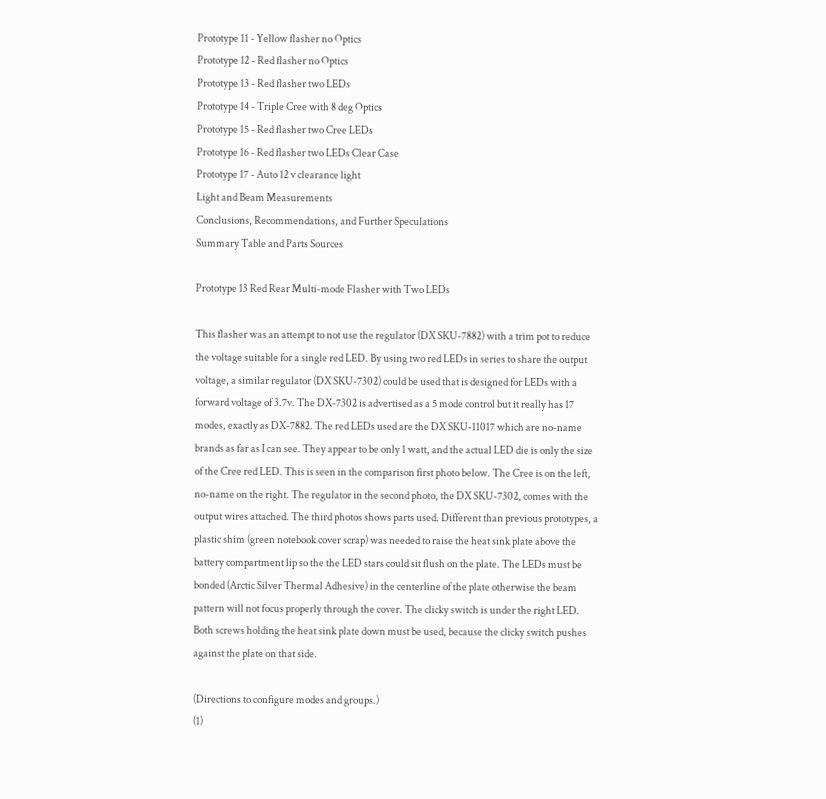Prototype 11 - Yellow flasher no Optics
Prototype 12 - Red flasher no Optics
Prototype 13 - Red flasher two LEDs
Prototype 14 - Triple Cree with 8 deg Optics
Prototype 15 - Red flasher two Cree LEDs
Prototype 16 - Red flasher two LEDs Clear Case
Prototype 17 - Auto 12 v clearance light
Light and Beam Measurements
Conclusions, Recommendations, and Further Speculations
Summary Table and Parts Sources

Prototype 13 Red Rear Multi-mode Flasher with Two LEDs

This flasher was an attempt to not use the regulator (DX SKU-7882) with a trim pot to reduce the voltage suitable for a single red LED. By using two red LEDs in series to share the output voltage, a similar regulator (DX SKU-7302) could be used that is designed for LEDs with a forward voltage of 3.7v. The DX-7302 is advertised as a 5 mode control but it really has 17 modes, exactly as DX-7882. The red LEDs used are the DX SKU-11017 which are no-name brands as far as I can see. They appear to be only 1 watt, and the actual LED die is only the size of the Cree red LED. This is seen in the comparison first photo below. The Cree is on the left, no-name on the right. The regulator in the second photo, the DX SKU-7302, comes with the output wires attached. The third photos shows parts used. Different than previous prototypes, a plastic shim (green notebook cover scrap) was needed to raise the heat sink plate above the battery compartment lip so the the LED stars could sit flush on the plate. The LEDs must be bonded (Arctic Silver Thermal Adhesive) in the centerline of the plate otherwise the beam pattern will not focus properly through the cover. The clicky switch is under the right LED. Both screws holding the heat sink plate down must be used, because the clicky switch pushes against the plate on that side.

(Directions to configure modes and groups.)
(1)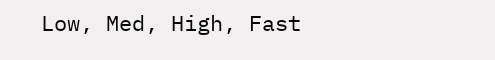Low, Med, High, Fast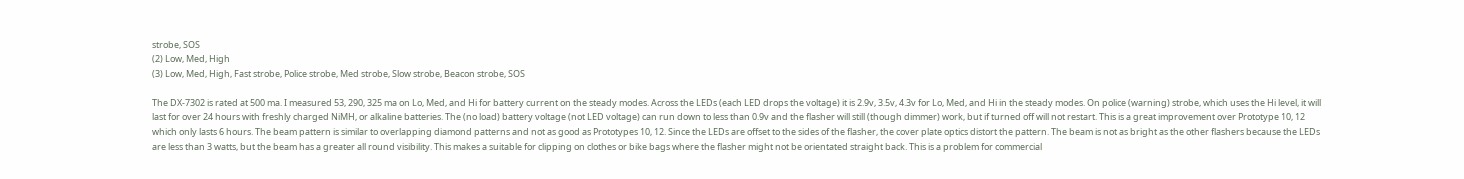strobe, SOS
(2) Low, Med, High
(3) Low, Med, High, Fast strobe, Police strobe, Med strobe, Slow strobe, Beacon strobe, SOS

The DX-7302 is rated at 500 ma. I measured 53, 290, 325 ma on Lo, Med, and Hi for battery current on the steady modes. Across the LEDs (each LED drops the voltage) it is 2.9v, 3.5v, 4.3v for Lo, Med, and Hi in the steady modes. On police (warning) strobe, which uses the Hi level, it will last for over 24 hours with freshly charged NiMH, or alkaline batteries. The (no load) battery voltage (not LED voltage) can run down to less than 0.9v and the flasher will still (though dimmer) work, but if turned off will not restart. This is a great improvement over Prototype 10, 12 which only lasts 6 hours. The beam pattern is similar to overlapping diamond patterns and not as good as Prototypes 10, 12. Since the LEDs are offset to the sides of the flasher, the cover plate optics distort the pattern. The beam is not as bright as the other flashers because the LEDs are less than 3 watts, but the beam has a greater all round visibility. This makes a suitable for clipping on clothes or bike bags where the flasher might not be orientated straight back. This is a problem for commercial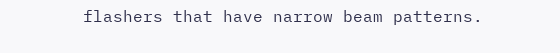flashers that have narrow beam patterns.